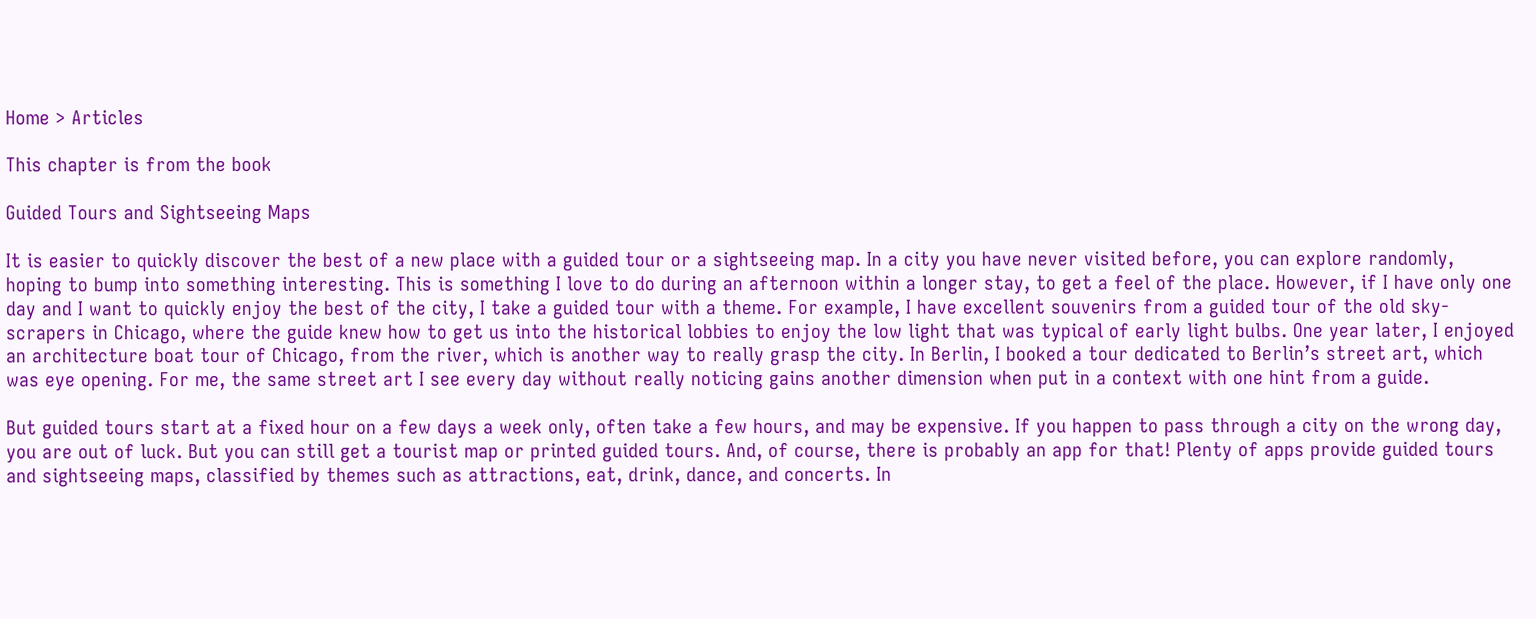Home > Articles

This chapter is from the book

Guided Tours and Sightseeing Maps

It is easier to quickly discover the best of a new place with a guided tour or a sightseeing map. In a city you have never visited before, you can explore randomly, hoping to bump into something interesting. This is something I love to do during an afternoon within a longer stay, to get a feel of the place. However, if I have only one day and I want to quickly enjoy the best of the city, I take a guided tour with a theme. For example, I have excellent souvenirs from a guided tour of the old sky-scrapers in Chicago, where the guide knew how to get us into the historical lobbies to enjoy the low light that was typical of early light bulbs. One year later, I enjoyed an architecture boat tour of Chicago, from the river, which is another way to really grasp the city. In Berlin, I booked a tour dedicated to Berlin’s street art, which was eye opening. For me, the same street art I see every day without really noticing gains another dimension when put in a context with one hint from a guide.

But guided tours start at a fixed hour on a few days a week only, often take a few hours, and may be expensive. If you happen to pass through a city on the wrong day, you are out of luck. But you can still get a tourist map or printed guided tours. And, of course, there is probably an app for that! Plenty of apps provide guided tours and sightseeing maps, classified by themes such as attractions, eat, drink, dance, and concerts. In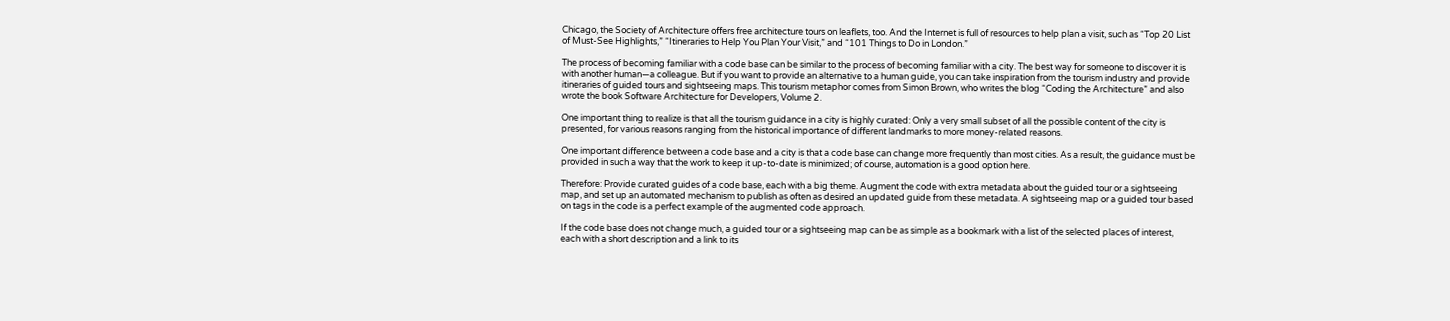Chicago, the Society of Architecture offers free architecture tours on leaflets, too. And the Internet is full of resources to help plan a visit, such as “Top 20 List of Must-See Highlights,” “Itineraries to Help You Plan Your Visit,” and “101 Things to Do in London.”

The process of becoming familiar with a code base can be similar to the process of becoming familiar with a city. The best way for someone to discover it is with another human—a colleague. But if you want to provide an alternative to a human guide, you can take inspiration from the tourism industry and provide itineraries of guided tours and sightseeing maps. This tourism metaphor comes from Simon Brown, who writes the blog “Coding the Architecture” and also wrote the book Software Architecture for Developers, Volume 2.

One important thing to realize is that all the tourism guidance in a city is highly curated: Only a very small subset of all the possible content of the city is presented, for various reasons ranging from the historical importance of different landmarks to more money-related reasons.

One important difference between a code base and a city is that a code base can change more frequently than most cities. As a result, the guidance must be provided in such a way that the work to keep it up-to-date is minimized; of course, automation is a good option here.

Therefore: Provide curated guides of a code base, each with a big theme. Augment the code with extra metadata about the guided tour or a sightseeing map, and set up an automated mechanism to publish as often as desired an updated guide from these metadata. A sightseeing map or a guided tour based on tags in the code is a perfect example of the augmented code approach.

If the code base does not change much, a guided tour or a sightseeing map can be as simple as a bookmark with a list of the selected places of interest, each with a short description and a link to its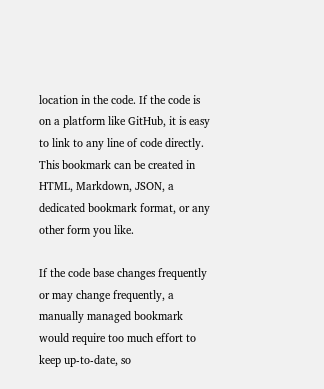location in the code. If the code is on a platform like GitHub, it is easy to link to any line of code directly. This bookmark can be created in HTML, Markdown, JSON, a dedicated bookmark format, or any other form you like.

If the code base changes frequently or may change frequently, a manually managed bookmark would require too much effort to keep up-to-date, so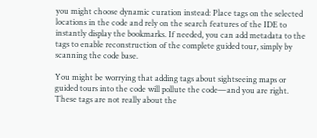you might choose dynamic curation instead: Place tags on the selected locations in the code and rely on the search features of the IDE to instantly display the bookmarks. If needed, you can add metadata to the tags to enable reconstruction of the complete guided tour, simply by scanning the code base.

You might be worrying that adding tags about sightseeing maps or guided tours into the code will pollute the code—and you are right. These tags are not really about the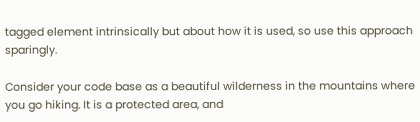tagged element intrinsically but about how it is used, so use this approach sparingly.

Consider your code base as a beautiful wilderness in the mountains where you go hiking. It is a protected area, and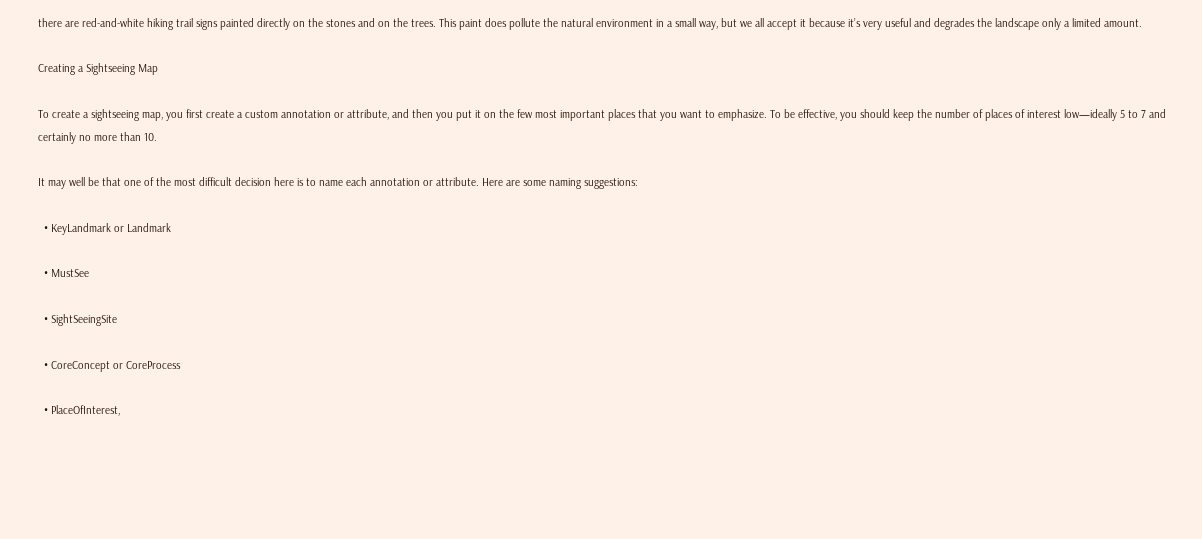there are red-and-white hiking trail signs painted directly on the stones and on the trees. This paint does pollute the natural environment in a small way, but we all accept it because it’s very useful and degrades the landscape only a limited amount.

Creating a Sightseeing Map

To create a sightseeing map, you first create a custom annotation or attribute, and then you put it on the few most important places that you want to emphasize. To be effective, you should keep the number of places of interest low—ideally 5 to 7 and certainly no more than 10.

It may well be that one of the most difficult decision here is to name each annotation or attribute. Here are some naming suggestions:

  • KeyLandmark or Landmark

  • MustSee

  • SightSeeingSite

  • CoreConcept or CoreProcess

  • PlaceOfInterest,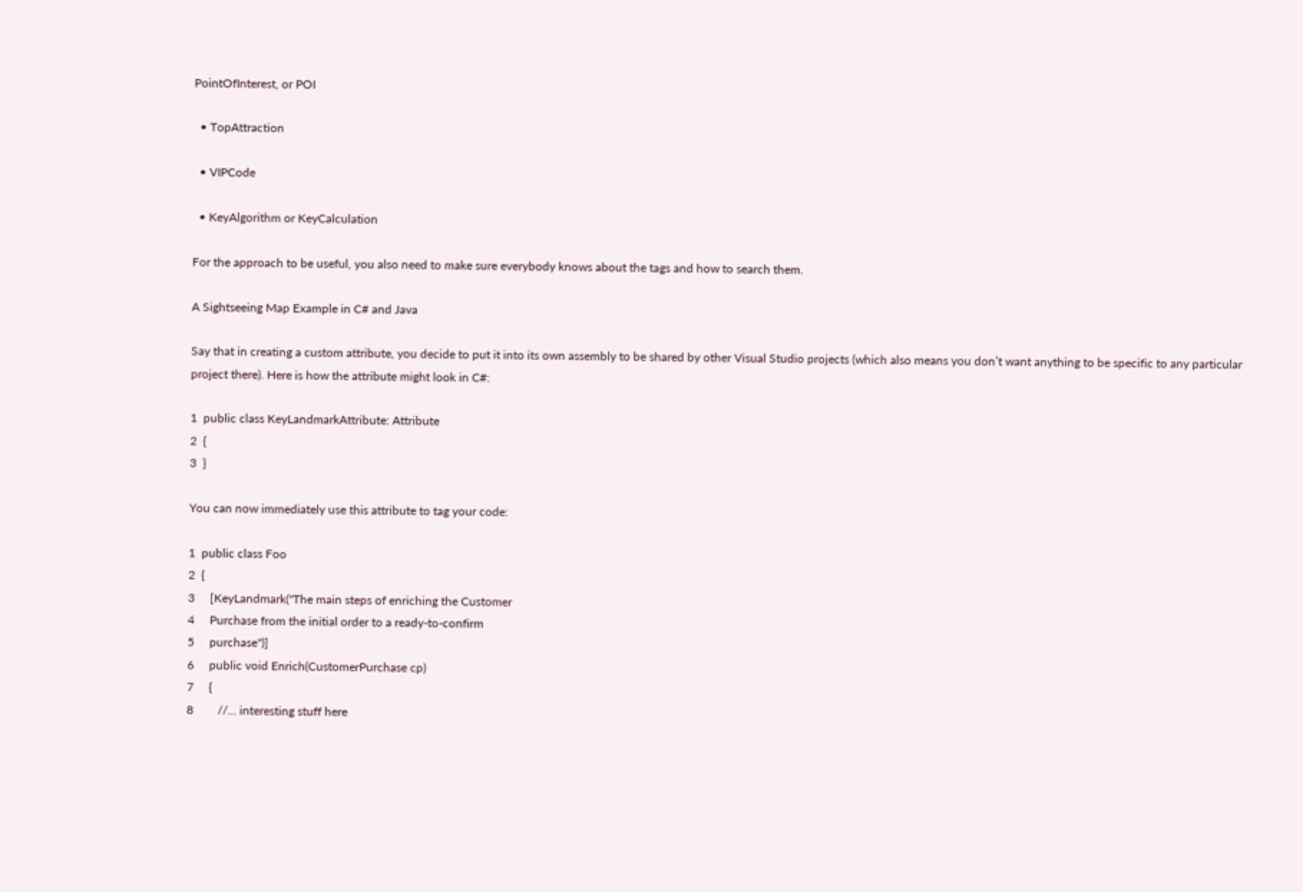PointOfInterest, or POI

  • TopAttraction

  • VIPCode

  • KeyAlgorithm or KeyCalculation

For the approach to be useful, you also need to make sure everybody knows about the tags and how to search them.

A Sightseeing Map Example in C# and Java

Say that in creating a custom attribute, you decide to put it into its own assembly to be shared by other Visual Studio projects (which also means you don’t want anything to be specific to any particular project there). Here is how the attribute might look in C#:

1  public class KeyLandmarkAttribute: Attribute
2  {
3  }

You can now immediately use this attribute to tag your code:

1  public class Foo
2  {
3     [KeyLandmark("The main steps of enriching the Customer
4     Purchase from the initial order to a ready-to-confirm
5     purchase")]
6     public void Enrich(CustomerPurchase cp)
7     {
8        //... interesting stuff here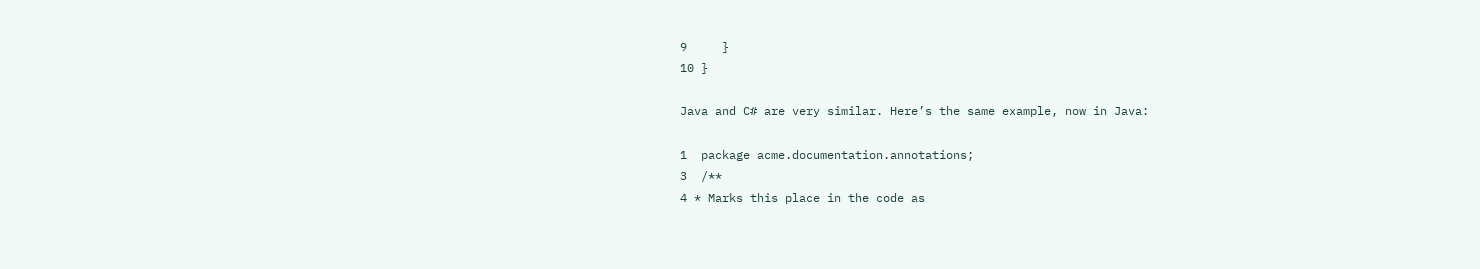9     }
10 }

Java and C# are very similar. Here’s the same example, now in Java:

1  package acme.documentation.annotations;
3  /**
4 * Marks this place in the code as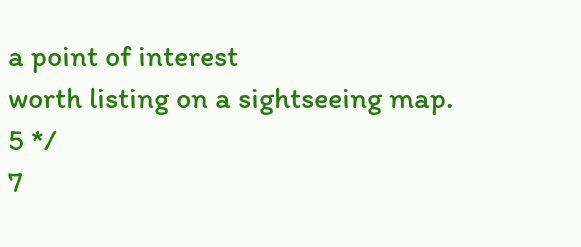a point of interest
worth listing on a sightseeing map.
5 */
7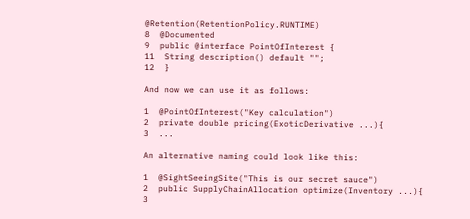@Retention(RetentionPolicy.RUNTIME)
8  @Documented
9  public @interface PointOfInterest {
11  String description() default "";
12  }

And now we can use it as follows:

1  @PointOfInterest("Key calculation")
2  private double pricing(ExoticDerivative ...){
3  ...

An alternative naming could look like this:

1  @SightSeeingSite("This is our secret sauce")
2  public SupplyChainAllocation optimize(Inventory ...){
3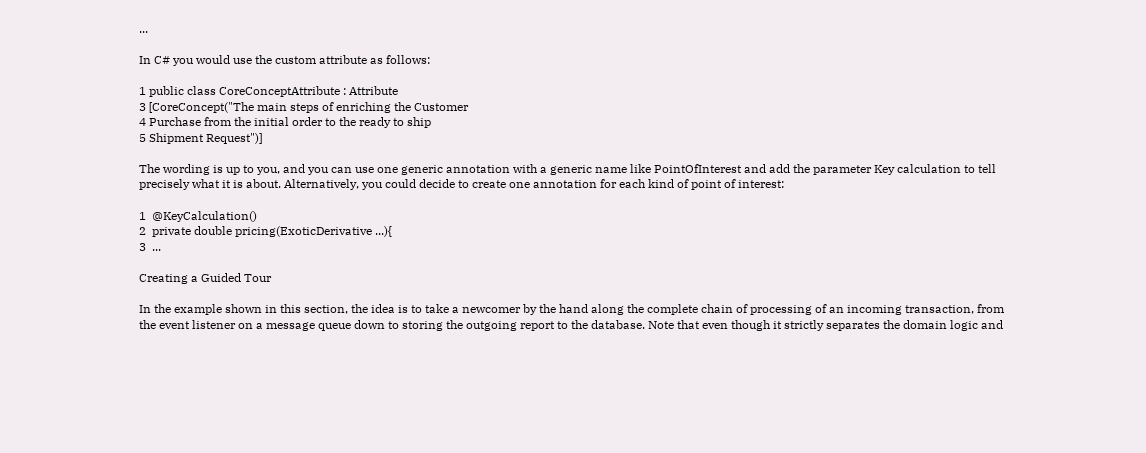...

In C# you would use the custom attribute as follows:

1 public class CoreConceptAttribute : Attribute
3 [CoreConcept("The main steps of enriching the Customer
4 Purchase from the initial order to the ready to ship
5 Shipment Request")]

The wording is up to you, and you can use one generic annotation with a generic name like PointOfInterest and add the parameter Key calculation to tell precisely what it is about. Alternatively, you could decide to create one annotation for each kind of point of interest:

1  @KeyCalculation()
2  private double pricing(ExoticDerivative ...){
3  ...

Creating a Guided Tour

In the example shown in this section, the idea is to take a newcomer by the hand along the complete chain of processing of an incoming transaction, from the event listener on a message queue down to storing the outgoing report to the database. Note that even though it strictly separates the domain logic and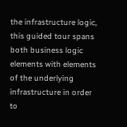the infrastructure logic, this guided tour spans both business logic elements with elements of the underlying infrastructure in order to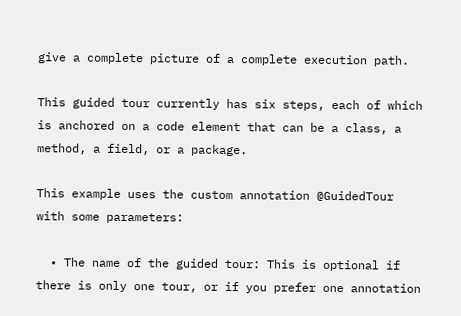give a complete picture of a complete execution path.

This guided tour currently has six steps, each of which is anchored on a code element that can be a class, a method, a field, or a package.

This example uses the custom annotation @GuidedTour with some parameters:

  • The name of the guided tour: This is optional if there is only one tour, or if you prefer one annotation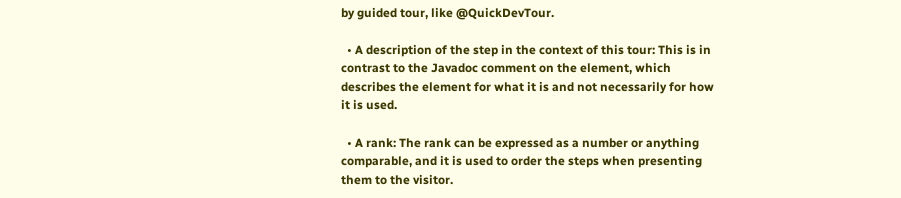by guided tour, like @QuickDevTour.

  • A description of the step in the context of this tour: This is in contrast to the Javadoc comment on the element, which describes the element for what it is and not necessarily for how it is used.

  • A rank: The rank can be expressed as a number or anything comparable, and it is used to order the steps when presenting them to the visitor.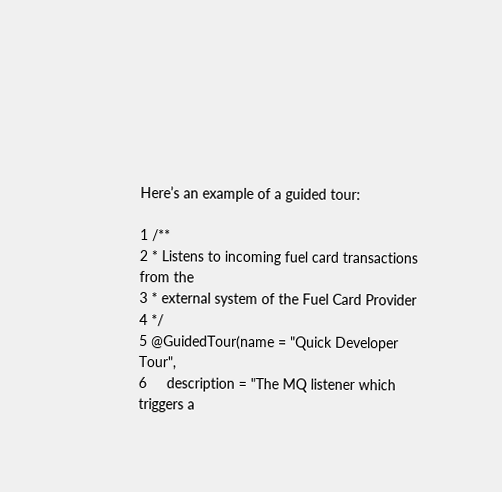Here’s an example of a guided tour:

1 /**
2 * Listens to incoming fuel card transactions from the
3 * external system of the Fuel Card Provider
4 */
5 @GuidedTour(name = "Quick Developer Tour",
6     description = "The MQ listener which triggers a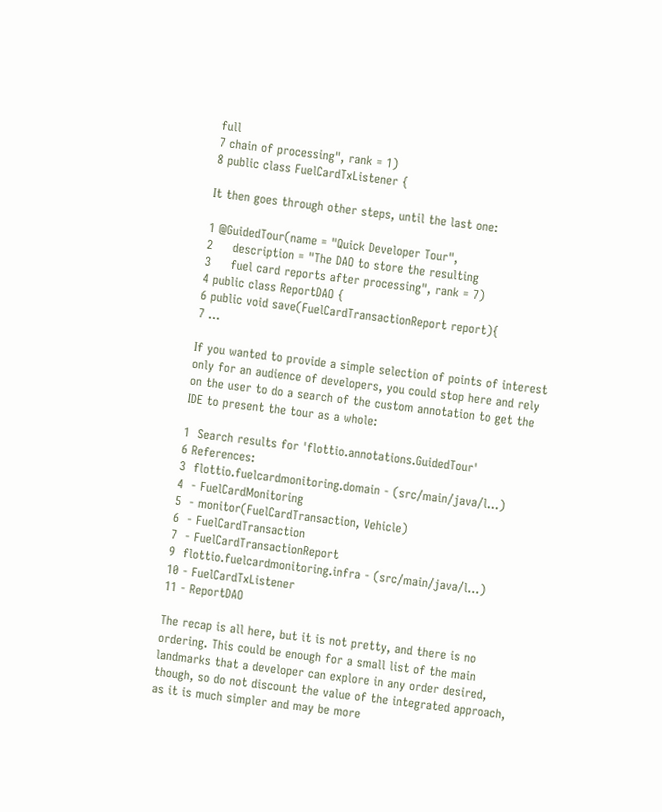full
7 chain of processing", rank = 1)
8 public class FuelCardTxListener {

It then goes through other steps, until the last one:

1 @GuidedTour(name = "Quick Developer Tour",
2     description = "The DAO to store the resulting
3     fuel card reports after processing", rank = 7)
4 public class ReportDAO {
6 public void save(FuelCardTransactionReport report){
7 ...

If you wanted to provide a simple selection of points of interest only for an audience of developers, you could stop here and rely on the user to do a search of the custom annotation to get the IDE to present the tour as a whole:

1  Search results for 'flottio.annotations.GuidedTour'
6 References:
3  flottio.fuelcardmonitoring.domain - (src/main/java/l...)
4  - FuelCardMonitoring
5  - monitor(FuelCardTransaction, Vehicle)
6  - FuelCardTransaction
7  - FuelCardTransactionReport
9  flottio.fuelcardmonitoring.infra - (src/main/java/l...)
10 - FuelCardTxListener
11 - ReportDAO

The recap is all here, but it is not pretty, and there is no ordering. This could be enough for a small list of the main landmarks that a developer can explore in any order desired, though, so do not discount the value of the integrated approach, as it is much simpler and may be more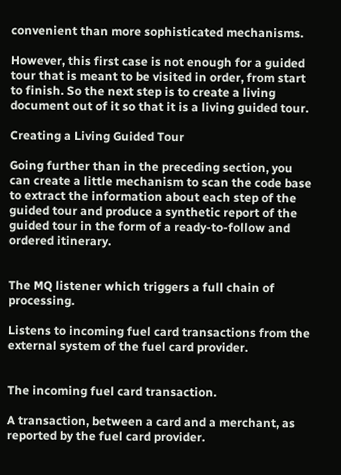convenient than more sophisticated mechanisms.

However, this first case is not enough for a guided tour that is meant to be visited in order, from start to finish. So the next step is to create a living document out of it so that it is a living guided tour.

Creating a Living Guided Tour

Going further than in the preceding section, you can create a little mechanism to scan the code base to extract the information about each step of the guided tour and produce a synthetic report of the guided tour in the form of a ready-to-follow and ordered itinerary.


The MQ listener which triggers a full chain of processing.

Listens to incoming fuel card transactions from the external system of the fuel card provider.


The incoming fuel card transaction.

A transaction, between a card and a merchant, as reported by the fuel card provider.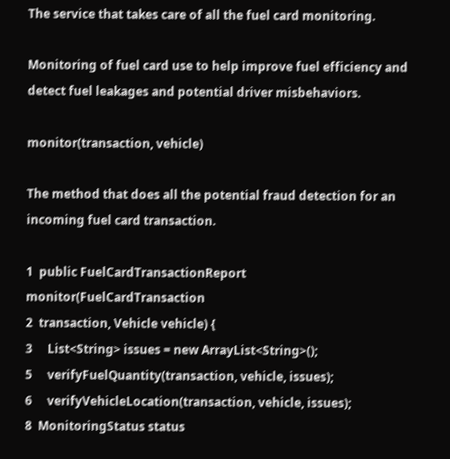The service that takes care of all the fuel card monitoring.

Monitoring of fuel card use to help improve fuel efficiency and detect fuel leakages and potential driver misbehaviors.

monitor(transaction, vehicle)

The method that does all the potential fraud detection for an incoming fuel card transaction.

1  public FuelCardTransactionReport monitor(FuelCardTransaction
2  transaction, Vehicle vehicle) {
3     List<String> issues = new ArrayList<String>();
5     verifyFuelQuantity(transaction, vehicle, issues);
6     verifyVehicleLocation(transaction, vehicle, issues);
8  MonitoringStatus status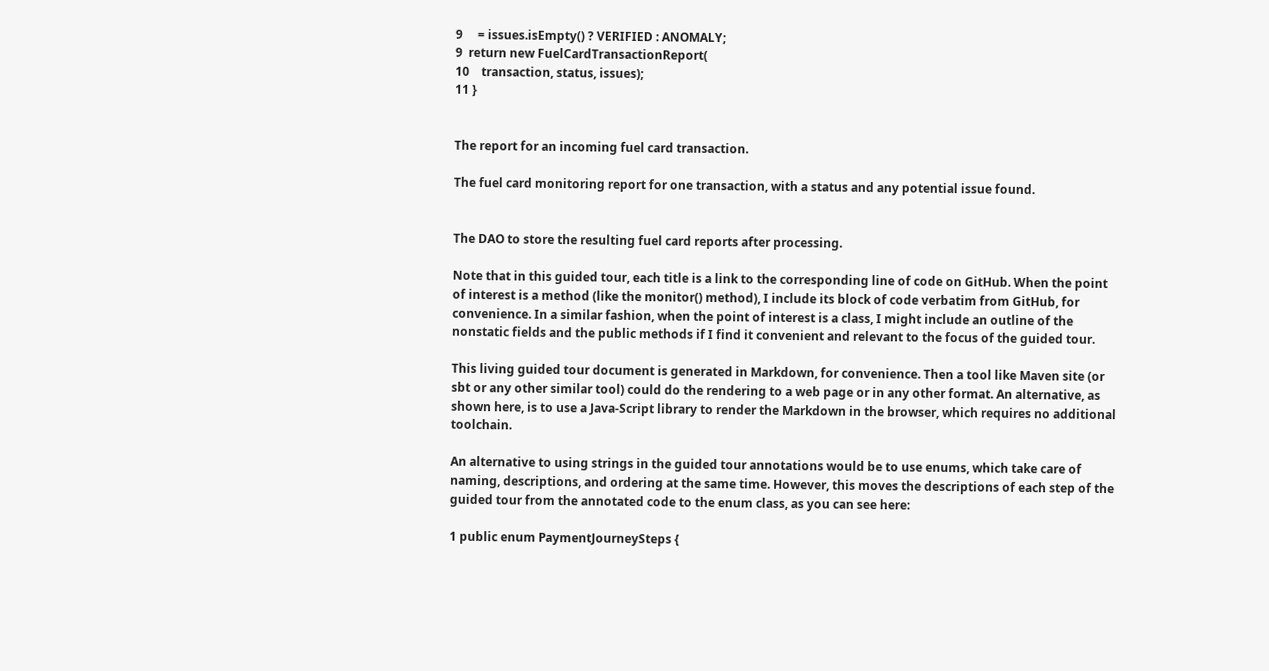9     = issues.isEmpty() ? VERIFIED : ANOMALY;
9  return new FuelCardTransactionReport(
10    transaction, status, issues);
11 }


The report for an incoming fuel card transaction.

The fuel card monitoring report for one transaction, with a status and any potential issue found.


The DAO to store the resulting fuel card reports after processing.

Note that in this guided tour, each title is a link to the corresponding line of code on GitHub. When the point of interest is a method (like the monitor() method), I include its block of code verbatim from GitHub, for convenience. In a similar fashion, when the point of interest is a class, I might include an outline of the nonstatic fields and the public methods if I find it convenient and relevant to the focus of the guided tour.

This living guided tour document is generated in Markdown, for convenience. Then a tool like Maven site (or sbt or any other similar tool) could do the rendering to a web page or in any other format. An alternative, as shown here, is to use a Java-Script library to render the Markdown in the browser, which requires no additional toolchain.

An alternative to using strings in the guided tour annotations would be to use enums, which take care of naming, descriptions, and ordering at the same time. However, this moves the descriptions of each step of the guided tour from the annotated code to the enum class, as you can see here:

1 public enum PaymentJourneySteps {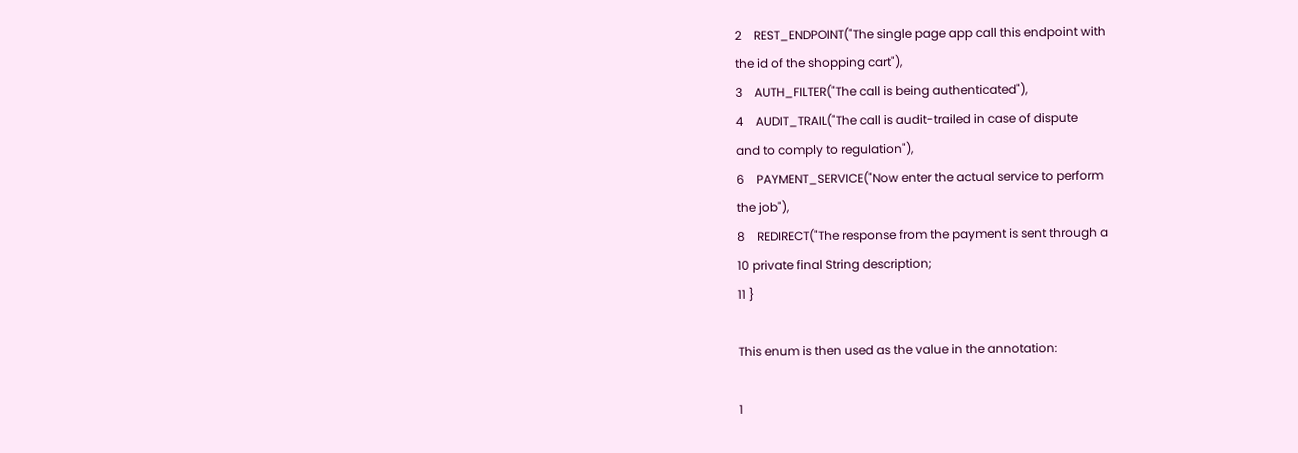2    REST_ENDPOINT("The single page app call this endpoint with
the id of the shopping cart"),
3    AUTH_FILTER("The call is being authenticated"),
4    AUDIT_TRAIL("The call is audit-trailed in case of dispute
and to comply to regulation"),
6    PAYMENT_SERVICE("Now enter the actual service to perform
the job"),
8    REDIRECT("The response from the payment is sent through a
10 private final String description;
11 }

This enum is then used as the value in the annotation:

1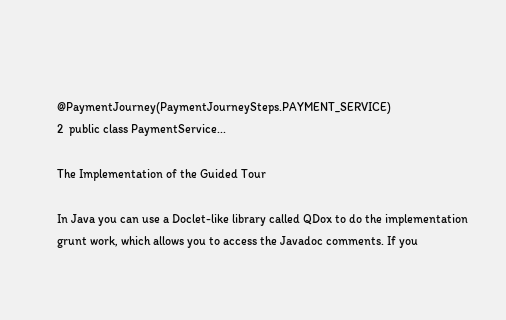@PaymentJourney(PaymentJourneySteps.PAYMENT_SERVICE)
2  public class PaymentService...

The Implementation of the Guided Tour

In Java you can use a Doclet-like library called QDox to do the implementation grunt work, which allows you to access the Javadoc comments. If you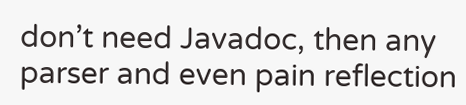don’t need Javadoc, then any parser and even pain reflection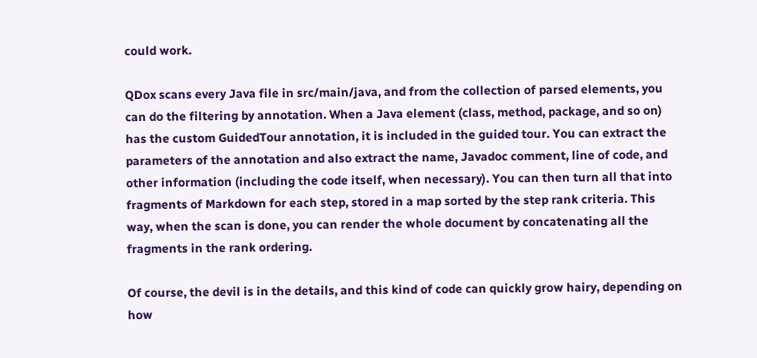could work.

QDox scans every Java file in src/main/java, and from the collection of parsed elements, you can do the filtering by annotation. When a Java element (class, method, package, and so on) has the custom GuidedTour annotation, it is included in the guided tour. You can extract the parameters of the annotation and also extract the name, Javadoc comment, line of code, and other information (including the code itself, when necessary). You can then turn all that into fragments of Markdown for each step, stored in a map sorted by the step rank criteria. This way, when the scan is done, you can render the whole document by concatenating all the fragments in the rank ordering.

Of course, the devil is in the details, and this kind of code can quickly grow hairy, depending on how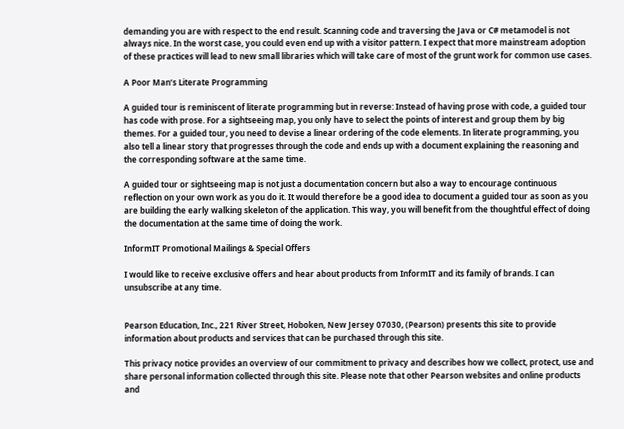demanding you are with respect to the end result. Scanning code and traversing the Java or C# metamodel is not always nice. In the worst case, you could even end up with a visitor pattern. I expect that more mainstream adoption of these practices will lead to new small libraries which will take care of most of the grunt work for common use cases.

A Poor Man’s Literate Programming

A guided tour is reminiscent of literate programming but in reverse: Instead of having prose with code, a guided tour has code with prose. For a sightseeing map, you only have to select the points of interest and group them by big themes. For a guided tour, you need to devise a linear ordering of the code elements. In literate programming, you also tell a linear story that progresses through the code and ends up with a document explaining the reasoning and the corresponding software at the same time.

A guided tour or sightseeing map is not just a documentation concern but also a way to encourage continuous reflection on your own work as you do it. It would therefore be a good idea to document a guided tour as soon as you are building the early walking skeleton of the application. This way, you will benefit from the thoughtful effect of doing the documentation at the same time of doing the work.

InformIT Promotional Mailings & Special Offers

I would like to receive exclusive offers and hear about products from InformIT and its family of brands. I can unsubscribe at any time.


Pearson Education, Inc., 221 River Street, Hoboken, New Jersey 07030, (Pearson) presents this site to provide information about products and services that can be purchased through this site.

This privacy notice provides an overview of our commitment to privacy and describes how we collect, protect, use and share personal information collected through this site. Please note that other Pearson websites and online products and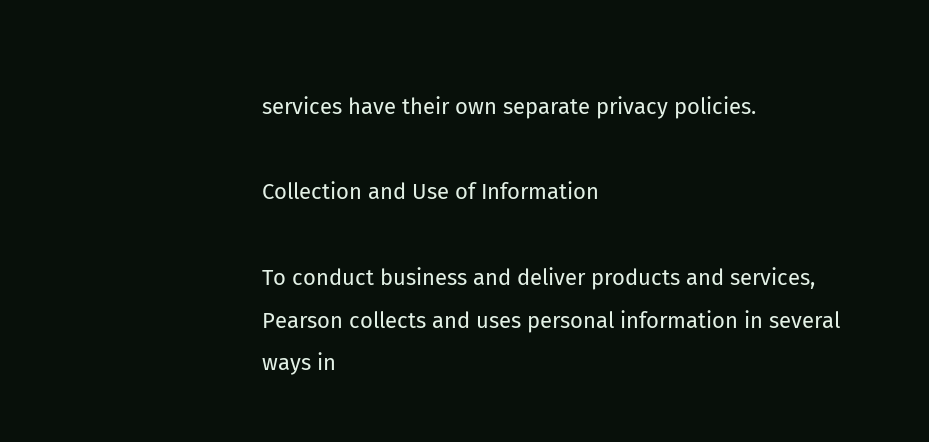services have their own separate privacy policies.

Collection and Use of Information

To conduct business and deliver products and services, Pearson collects and uses personal information in several ways in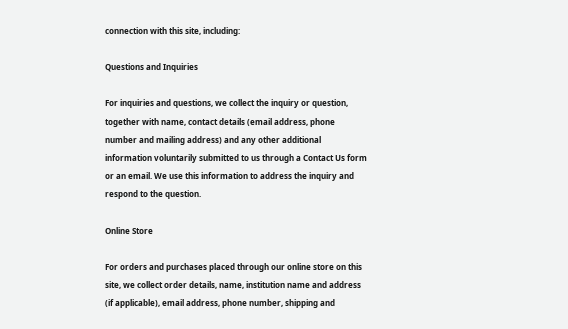connection with this site, including:

Questions and Inquiries

For inquiries and questions, we collect the inquiry or question, together with name, contact details (email address, phone number and mailing address) and any other additional information voluntarily submitted to us through a Contact Us form or an email. We use this information to address the inquiry and respond to the question.

Online Store

For orders and purchases placed through our online store on this site, we collect order details, name, institution name and address (if applicable), email address, phone number, shipping and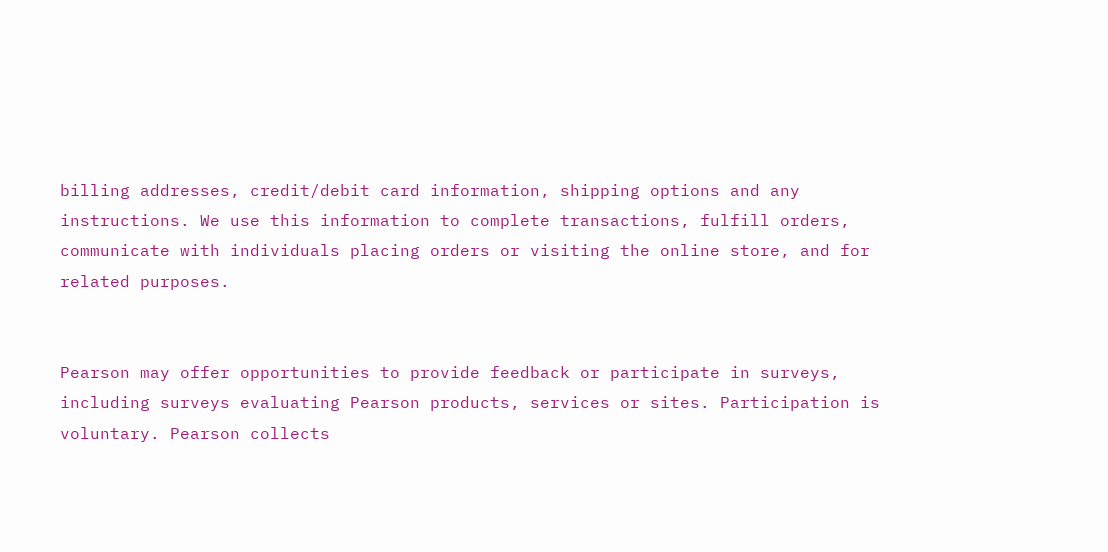billing addresses, credit/debit card information, shipping options and any instructions. We use this information to complete transactions, fulfill orders, communicate with individuals placing orders or visiting the online store, and for related purposes.


Pearson may offer opportunities to provide feedback or participate in surveys, including surveys evaluating Pearson products, services or sites. Participation is voluntary. Pearson collects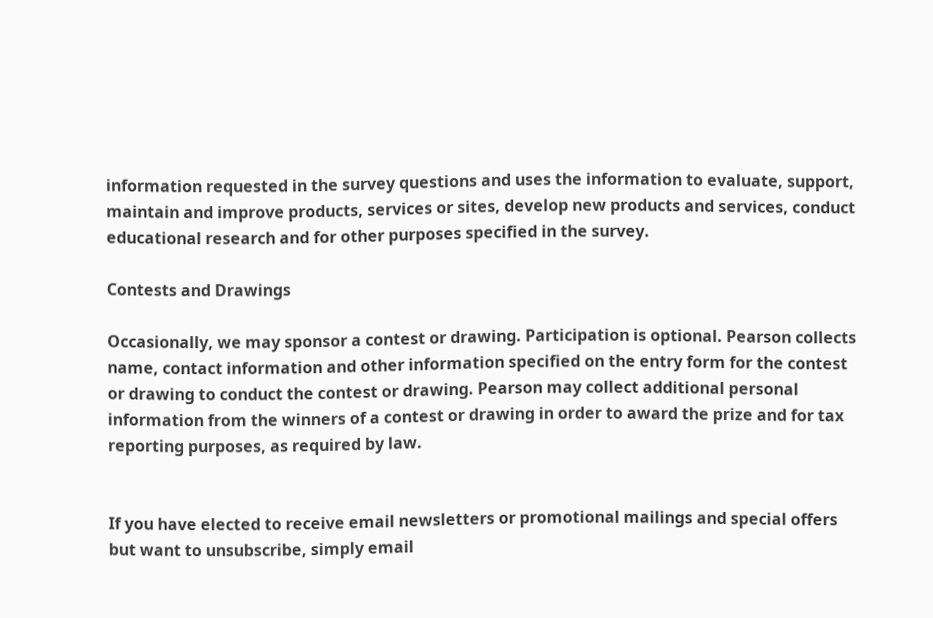information requested in the survey questions and uses the information to evaluate, support, maintain and improve products, services or sites, develop new products and services, conduct educational research and for other purposes specified in the survey.

Contests and Drawings

Occasionally, we may sponsor a contest or drawing. Participation is optional. Pearson collects name, contact information and other information specified on the entry form for the contest or drawing to conduct the contest or drawing. Pearson may collect additional personal information from the winners of a contest or drawing in order to award the prize and for tax reporting purposes, as required by law.


If you have elected to receive email newsletters or promotional mailings and special offers but want to unsubscribe, simply email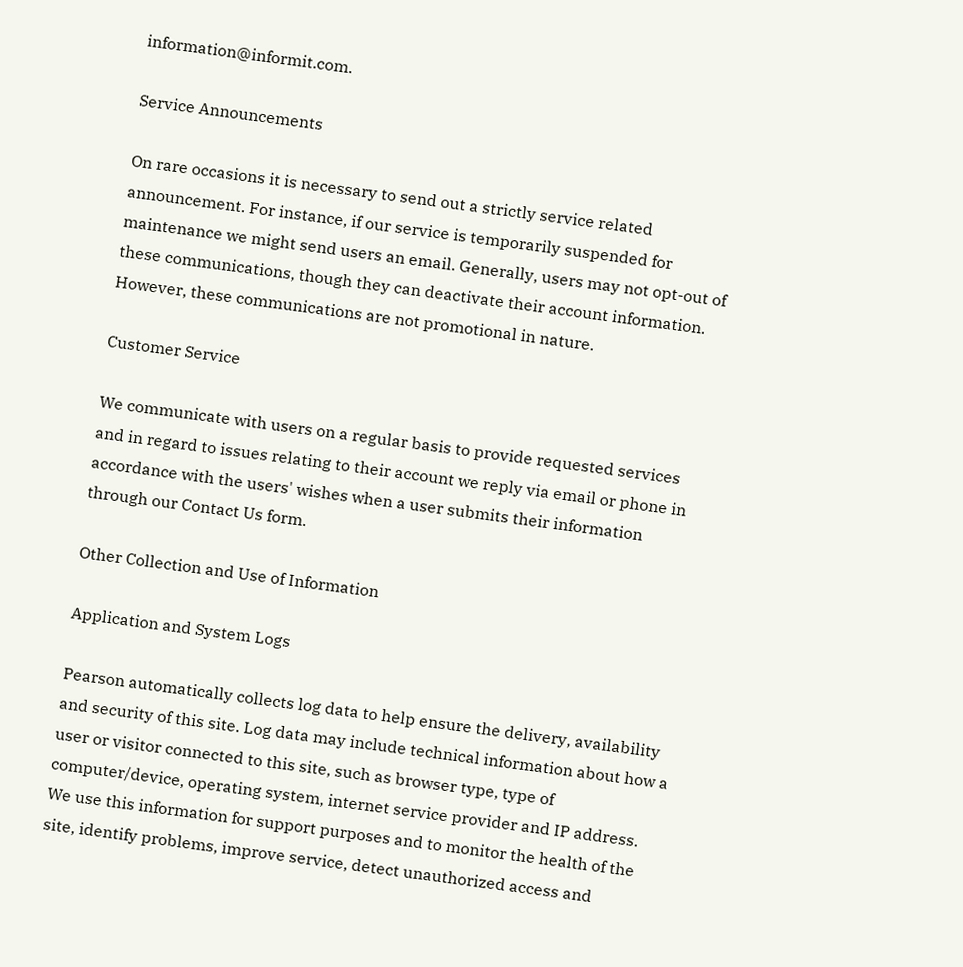information@informit.com.

Service Announcements

On rare occasions it is necessary to send out a strictly service related announcement. For instance, if our service is temporarily suspended for maintenance we might send users an email. Generally, users may not opt-out of these communications, though they can deactivate their account information. However, these communications are not promotional in nature.

Customer Service

We communicate with users on a regular basis to provide requested services and in regard to issues relating to their account we reply via email or phone in accordance with the users' wishes when a user submits their information through our Contact Us form.

Other Collection and Use of Information

Application and System Logs

Pearson automatically collects log data to help ensure the delivery, availability and security of this site. Log data may include technical information about how a user or visitor connected to this site, such as browser type, type of computer/device, operating system, internet service provider and IP address. We use this information for support purposes and to monitor the health of the site, identify problems, improve service, detect unauthorized access and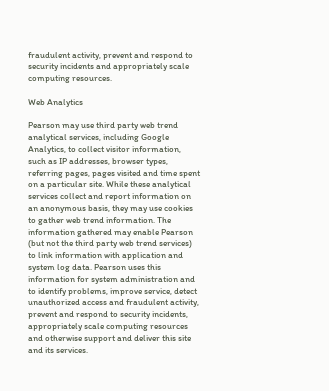fraudulent activity, prevent and respond to security incidents and appropriately scale computing resources.

Web Analytics

Pearson may use third party web trend analytical services, including Google Analytics, to collect visitor information, such as IP addresses, browser types, referring pages, pages visited and time spent on a particular site. While these analytical services collect and report information on an anonymous basis, they may use cookies to gather web trend information. The information gathered may enable Pearson (but not the third party web trend services) to link information with application and system log data. Pearson uses this information for system administration and to identify problems, improve service, detect unauthorized access and fraudulent activity, prevent and respond to security incidents, appropriately scale computing resources and otherwise support and deliver this site and its services.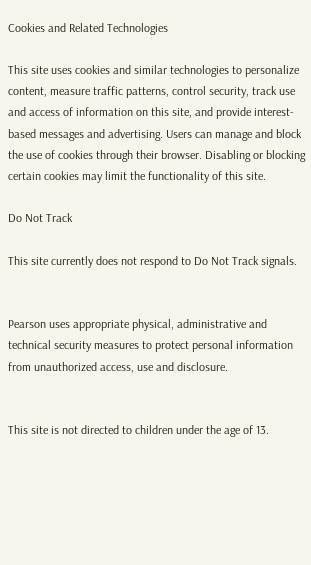Cookies and Related Technologies

This site uses cookies and similar technologies to personalize content, measure traffic patterns, control security, track use and access of information on this site, and provide interest-based messages and advertising. Users can manage and block the use of cookies through their browser. Disabling or blocking certain cookies may limit the functionality of this site.

Do Not Track

This site currently does not respond to Do Not Track signals.


Pearson uses appropriate physical, administrative and technical security measures to protect personal information from unauthorized access, use and disclosure.


This site is not directed to children under the age of 13.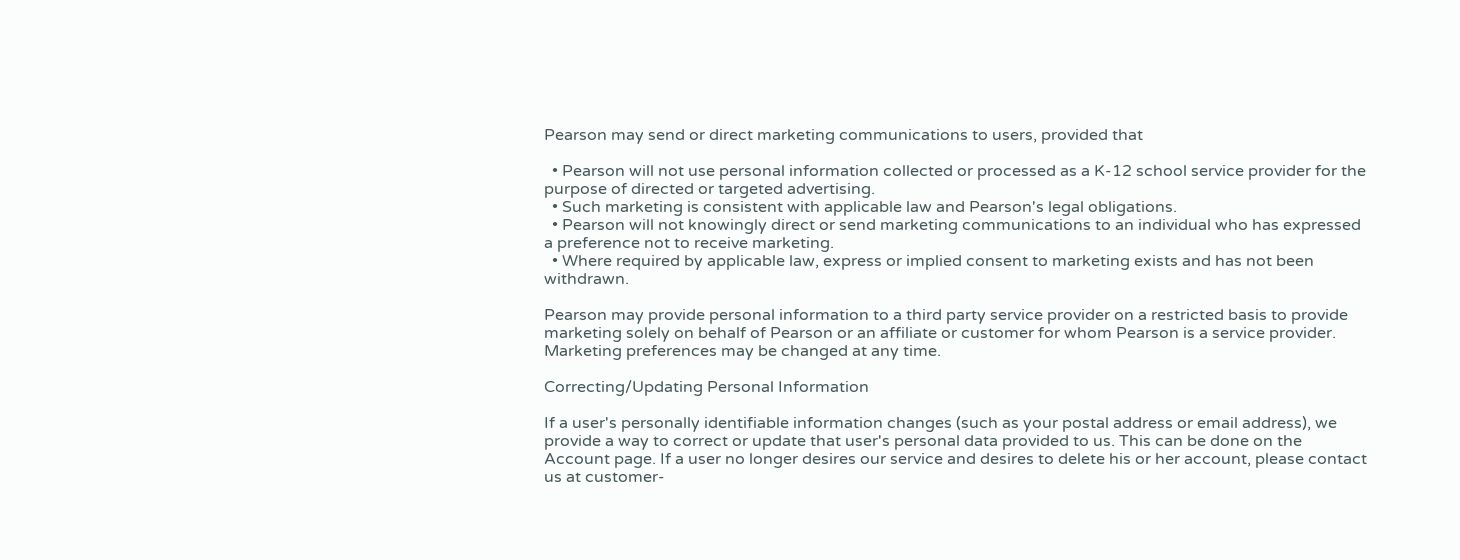Pearson may send or direct marketing communications to users, provided that

  • Pearson will not use personal information collected or processed as a K-12 school service provider for the purpose of directed or targeted advertising.
  • Such marketing is consistent with applicable law and Pearson's legal obligations.
  • Pearson will not knowingly direct or send marketing communications to an individual who has expressed a preference not to receive marketing.
  • Where required by applicable law, express or implied consent to marketing exists and has not been withdrawn.

Pearson may provide personal information to a third party service provider on a restricted basis to provide marketing solely on behalf of Pearson or an affiliate or customer for whom Pearson is a service provider. Marketing preferences may be changed at any time.

Correcting/Updating Personal Information

If a user's personally identifiable information changes (such as your postal address or email address), we provide a way to correct or update that user's personal data provided to us. This can be done on the Account page. If a user no longer desires our service and desires to delete his or her account, please contact us at customer-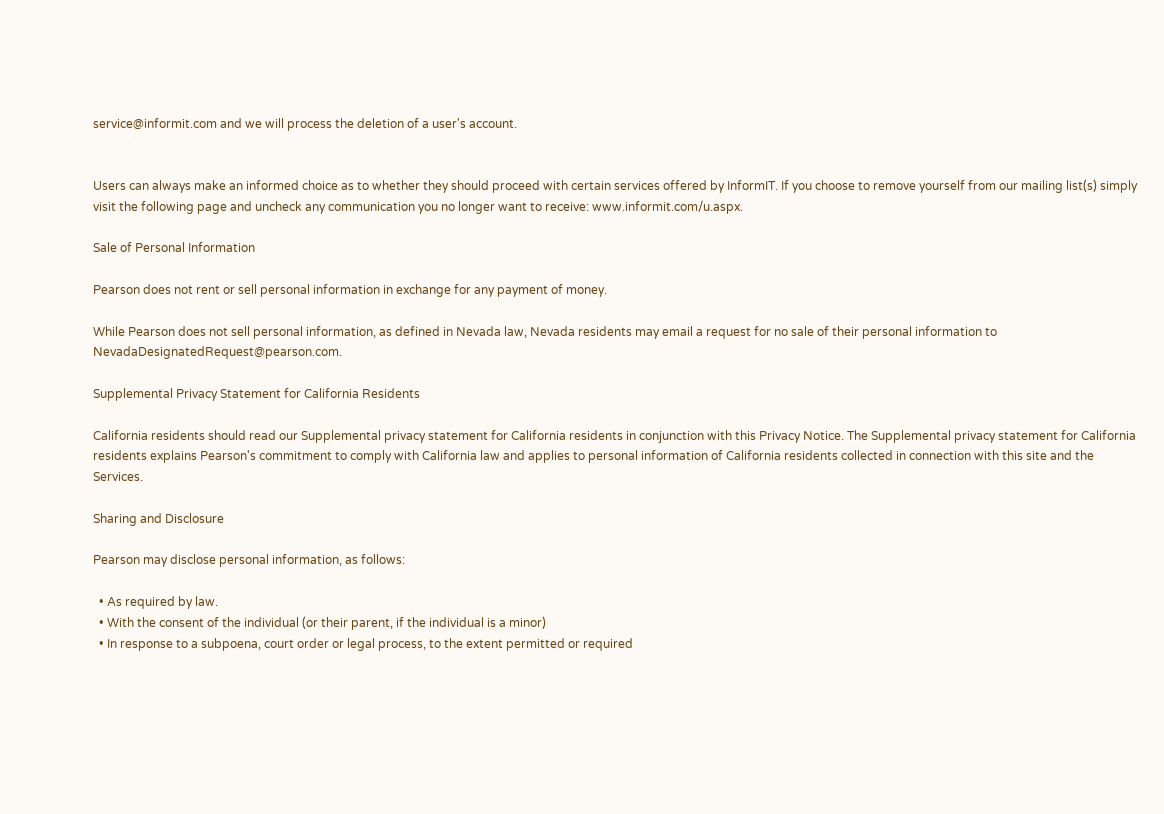service@informit.com and we will process the deletion of a user's account.


Users can always make an informed choice as to whether they should proceed with certain services offered by InformIT. If you choose to remove yourself from our mailing list(s) simply visit the following page and uncheck any communication you no longer want to receive: www.informit.com/u.aspx.

Sale of Personal Information

Pearson does not rent or sell personal information in exchange for any payment of money.

While Pearson does not sell personal information, as defined in Nevada law, Nevada residents may email a request for no sale of their personal information to NevadaDesignatedRequest@pearson.com.

Supplemental Privacy Statement for California Residents

California residents should read our Supplemental privacy statement for California residents in conjunction with this Privacy Notice. The Supplemental privacy statement for California residents explains Pearson's commitment to comply with California law and applies to personal information of California residents collected in connection with this site and the Services.

Sharing and Disclosure

Pearson may disclose personal information, as follows:

  • As required by law.
  • With the consent of the individual (or their parent, if the individual is a minor)
  • In response to a subpoena, court order or legal process, to the extent permitted or required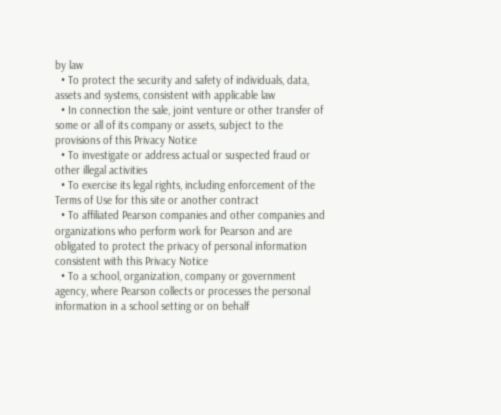by law
  • To protect the security and safety of individuals, data, assets and systems, consistent with applicable law
  • In connection the sale, joint venture or other transfer of some or all of its company or assets, subject to the provisions of this Privacy Notice
  • To investigate or address actual or suspected fraud or other illegal activities
  • To exercise its legal rights, including enforcement of the Terms of Use for this site or another contract
  • To affiliated Pearson companies and other companies and organizations who perform work for Pearson and are obligated to protect the privacy of personal information consistent with this Privacy Notice
  • To a school, organization, company or government agency, where Pearson collects or processes the personal information in a school setting or on behalf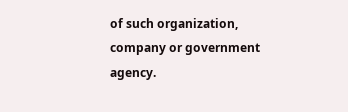of such organization, company or government agency.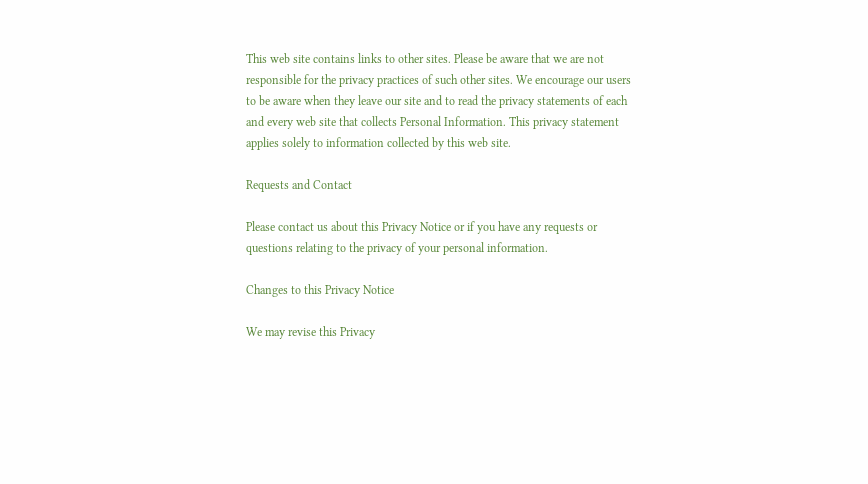This web site contains links to other sites. Please be aware that we are not responsible for the privacy practices of such other sites. We encourage our users to be aware when they leave our site and to read the privacy statements of each and every web site that collects Personal Information. This privacy statement applies solely to information collected by this web site.

Requests and Contact

Please contact us about this Privacy Notice or if you have any requests or questions relating to the privacy of your personal information.

Changes to this Privacy Notice

We may revise this Privacy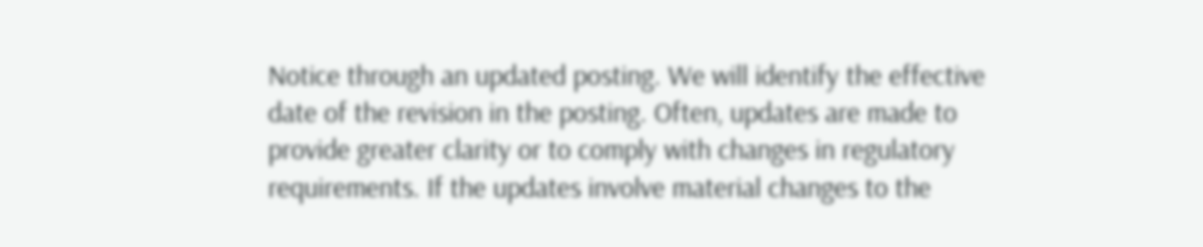Notice through an updated posting. We will identify the effective date of the revision in the posting. Often, updates are made to provide greater clarity or to comply with changes in regulatory requirements. If the updates involve material changes to the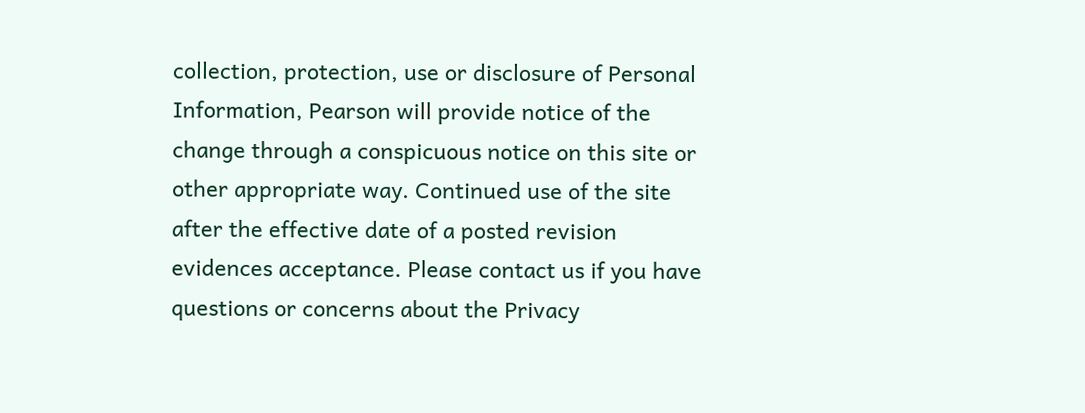collection, protection, use or disclosure of Personal Information, Pearson will provide notice of the change through a conspicuous notice on this site or other appropriate way. Continued use of the site after the effective date of a posted revision evidences acceptance. Please contact us if you have questions or concerns about the Privacy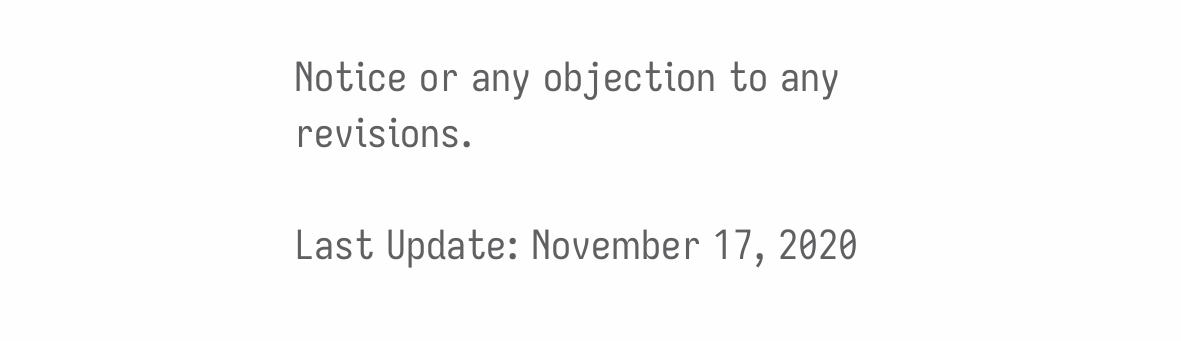Notice or any objection to any revisions.

Last Update: November 17, 2020